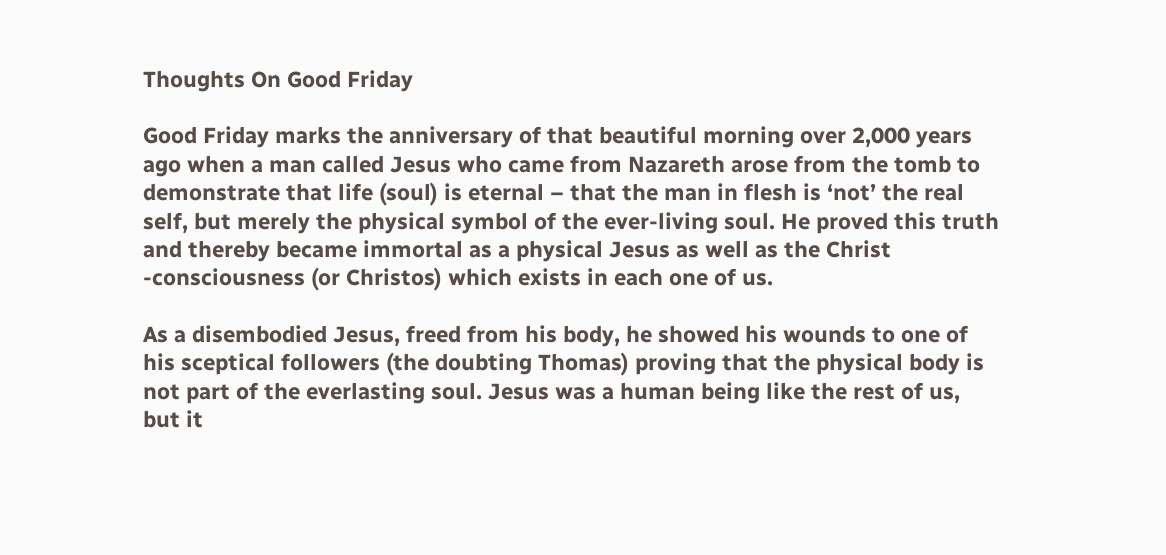Thoughts On Good Friday

Good Friday marks the anniversary of that beautiful morning over 2,000 years ago when a man called Jesus who came from Nazareth arose from the tomb to demonstrate that life (soul) is eternal – that the man in flesh is ‘not’ the real self, but merely the physical symbol of the ever-living soul. He proved this truth and thereby became immortal as a physical Jesus as well as the Christ -consciousness (or Christos) which exists in each one of us.

As a disembodied Jesus, freed from his body, he showed his wounds to one of his sceptical followers (the doubting Thomas) proving that the physical body is not part of the everlasting soul. Jesus was a human being like the rest of us, but it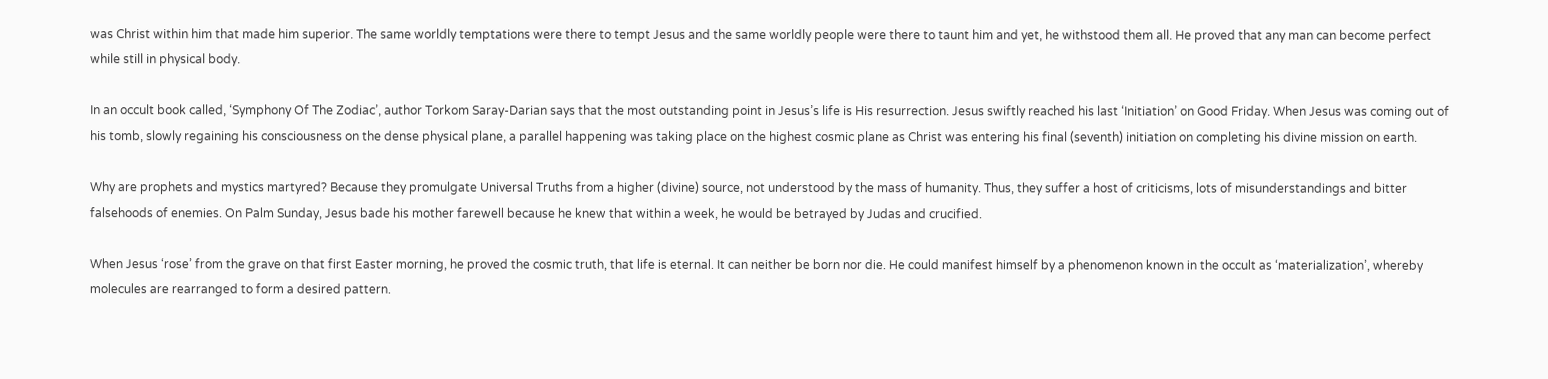was Christ within him that made him superior. The same worldly temptations were there to tempt Jesus and the same worldly people were there to taunt him and yet, he withstood them all. He proved that any man can become perfect while still in physical body.

In an occult book called, ‘Symphony Of The Zodiac’, author Torkom Saray-Darian says that the most outstanding point in Jesus’s life is His resurrection. Jesus swiftly reached his last ‘Initiation’ on Good Friday. When Jesus was coming out of his tomb, slowly regaining his consciousness on the dense physical plane, a parallel happening was taking place on the highest cosmic plane as Christ was entering his final (seventh) initiation on completing his divine mission on earth.

Why are prophets and mystics martyred? Because they promulgate Universal Truths from a higher (divine) source, not understood by the mass of humanity. Thus, they suffer a host of criticisms, lots of misunderstandings and bitter falsehoods of enemies. On Palm Sunday, Jesus bade his mother farewell because he knew that within a week, he would be betrayed by Judas and crucified.

When Jesus ‘rose’ from the grave on that first Easter morning, he proved the cosmic truth, that life is eternal. It can neither be born nor die. He could manifest himself by a phenomenon known in the occult as ‘materialization’, whereby molecules are rearranged to form a desired pattern.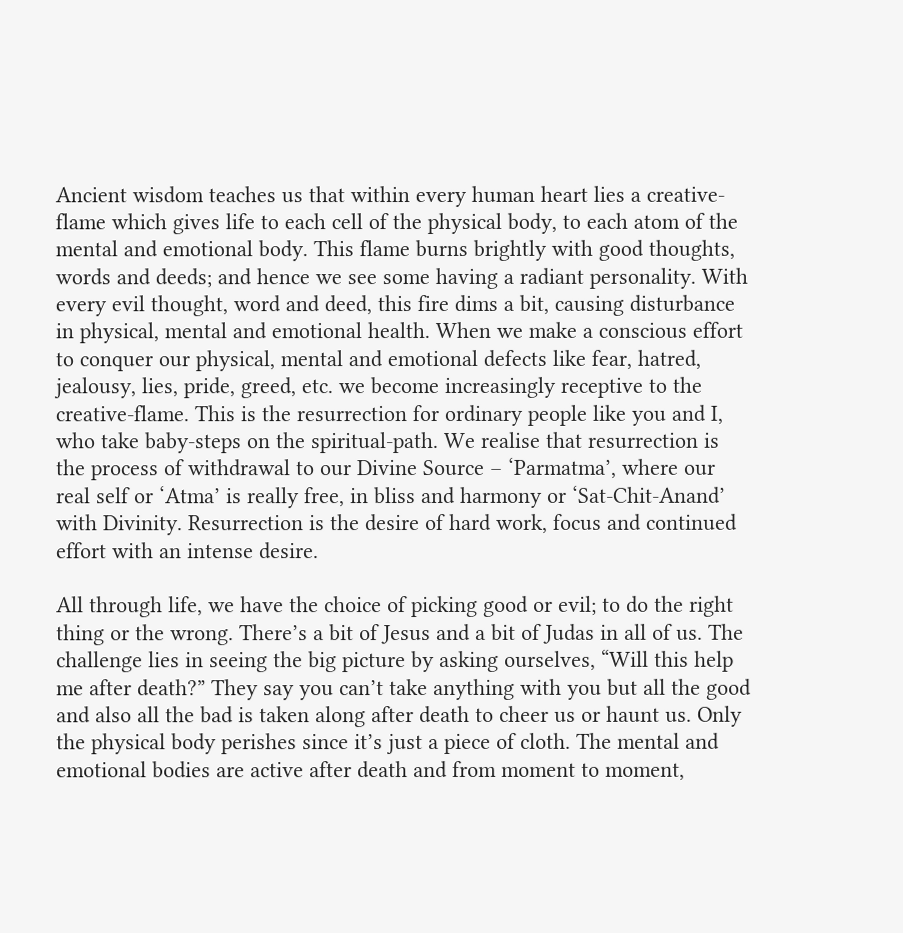Ancient wisdom teaches us that within every human heart lies a creative-flame which gives life to each cell of the physical body, to each atom of the mental and emotional body. This flame burns brightly with good thoughts, words and deeds; and hence we see some having a radiant personality. With every evil thought, word and deed, this fire dims a bit, causing disturbance in physical, mental and emotional health. When we make a conscious effort to conquer our physical, mental and emotional defects like fear, hatred, jealousy, lies, pride, greed, etc. we become increasingly receptive to the creative-flame. This is the resurrection for ordinary people like you and I, who take baby-steps on the spiritual-path. We realise that resurrection is the process of withdrawal to our Divine Source – ‘Parmatma’, where our real self or ‘Atma’ is really free, in bliss and harmony or ‘Sat-Chit-Anand’ with Divinity. Resurrection is the desire of hard work, focus and continued effort with an intense desire.

All through life, we have the choice of picking good or evil; to do the right thing or the wrong. There’s a bit of Jesus and a bit of Judas in all of us. The challenge lies in seeing the big picture by asking ourselves, “Will this help me after death?” They say you can’t take anything with you but all the good and also all the bad is taken along after death to cheer us or haunt us. Only the physical body perishes since it’s just a piece of cloth. The mental and emotional bodies are active after death and from moment to moment,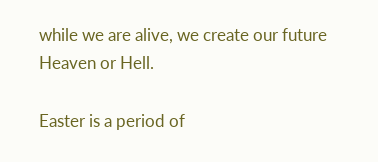while we are alive, we create our future Heaven or Hell.

Easter is a period of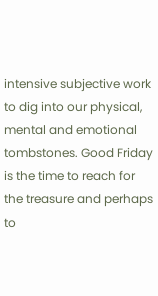intensive subjective work to dig into our physical, mental and emotional tombstones. Good Friday is the time to reach for the treasure and perhaps to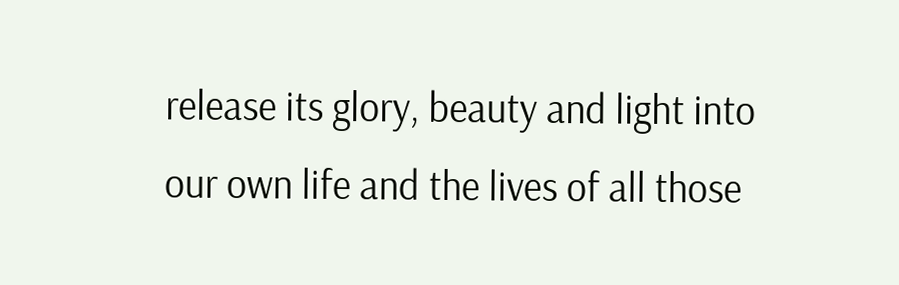release its glory, beauty and light into our own life and the lives of all those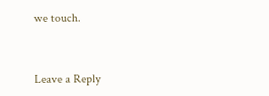we touch.


Leave a Reply